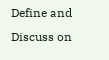Define and Discuss on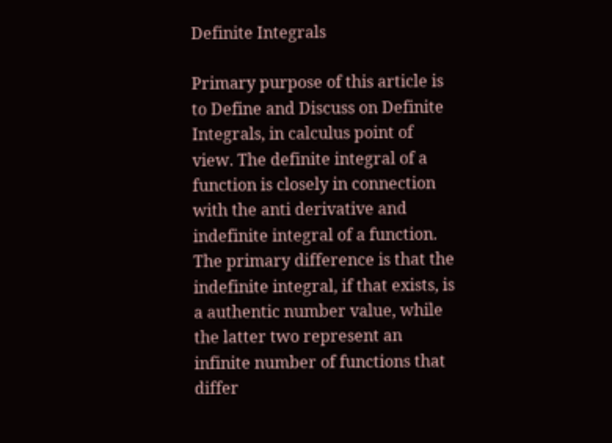Definite Integrals

Primary purpose of this article is to Define and Discuss on Definite Integrals, in calculus point of view. The definite integral of a function is closely in connection with the anti derivative and indefinite integral of a function. The primary difference is that the indefinite integral, if that exists, is a authentic number value, while the latter two represent an infinite number of functions that differ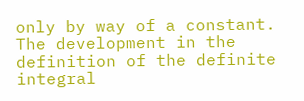only by way of a constant. The development in the definition of the definite integral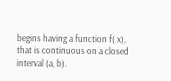begins having a function f( x), that is continuous on a closed interval (a, b).